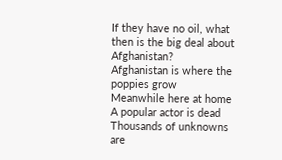If they have no oil, what then is the big deal about Afghanistan?
Afghanistan is where the poppies grow
Meanwhile here at home
A popular actor is dead
Thousands of unknowns are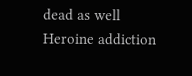dead as well
Heroine addiction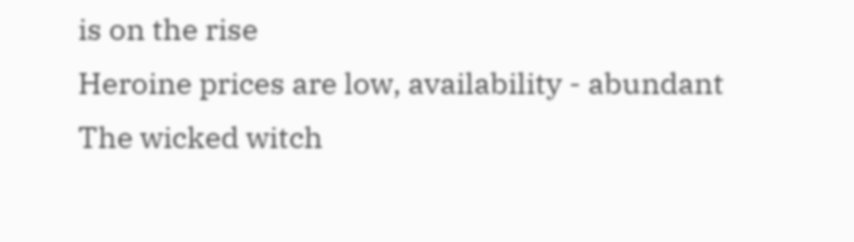is on the rise
Heroine prices are low, availability - abundant
The wicked witch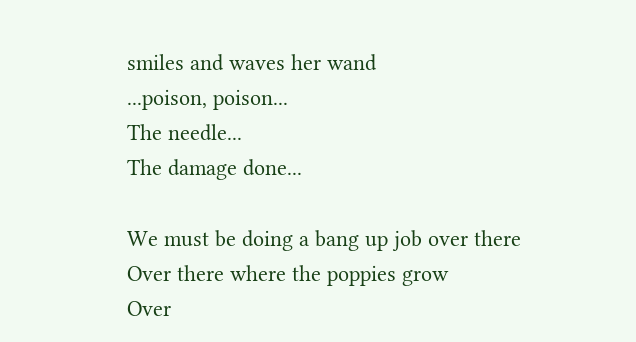smiles and waves her wand
...poison, poison...
The needle...
The damage done...

We must be doing a bang up job over there
Over there where the poppies grow
Over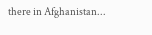there in Afghanistan...